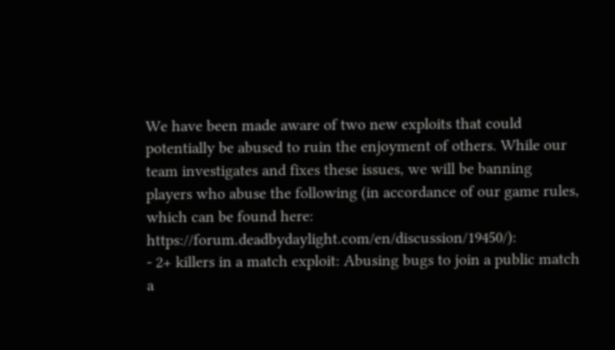We have been made aware of two new exploits that could potentially be abused to ruin the enjoyment of others. While our team investigates and fixes these issues, we will be banning players who abuse the following (in accordance of our game rules, which can be found here: https://forum.deadbydaylight.com/en/discussion/19450/):
- 2+ killers in a match exploit: Abusing bugs to join a public match a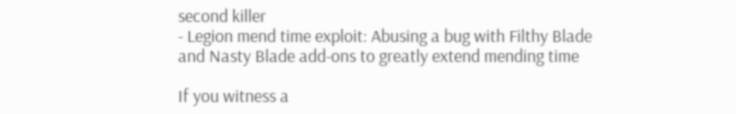second killer
- Legion mend time exploit: Abusing a bug with Filthy Blade and Nasty Blade add-ons to greatly extend mending time

If you witness a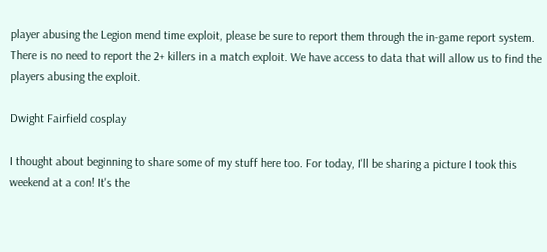player abusing the Legion mend time exploit, please be sure to report them through the in-game report system. There is no need to report the 2+ killers in a match exploit. We have access to data that will allow us to find the players abusing the exploit.

Dwight Fairfield cosplay

I thought about beginning to share some of my stuff here too. For today, I'll be sharing a picture I took this weekend at a con! It's the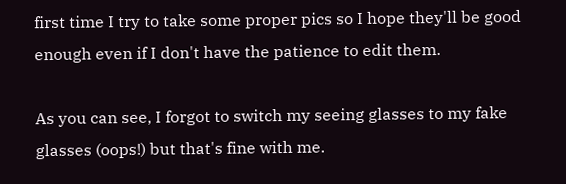first time I try to take some proper pics so I hope they'll be good enough even if I don't have the patience to edit them.

As you can see, I forgot to switch my seeing glasses to my fake glasses (oops!) but that's fine with me.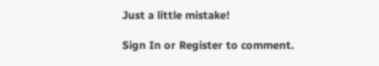Just a little mistake!

Sign In or Register to comment.